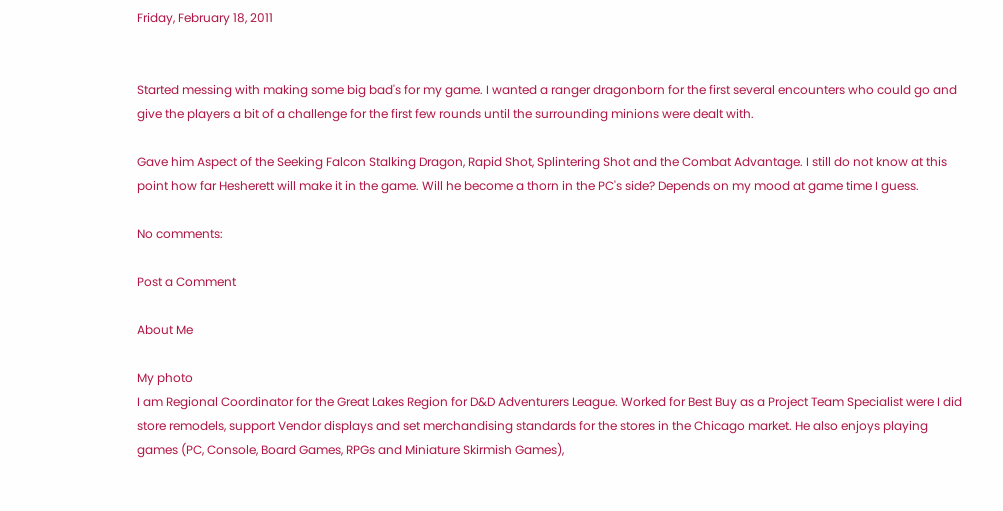Friday, February 18, 2011


Started messing with making some big bad's for my game. I wanted a ranger dragonborn for the first several encounters who could go and give the players a bit of a challenge for the first few rounds until the surrounding minions were dealt with.

Gave him Aspect of the Seeking Falcon Stalking Dragon, Rapid Shot, Splintering Shot and the Combat Advantage. I still do not know at this point how far Hesherett will make it in the game. Will he become a thorn in the PC's side? Depends on my mood at game time I guess.

No comments:

Post a Comment

About Me

My photo
I am Regional Coordinator for the Great Lakes Region for D&D Adventurers League. Worked for Best Buy as a Project Team Specialist were I did store remodels, support Vendor displays and set merchandising standards for the stores in the Chicago market. He also enjoys playing games (PC, Console, Board Games, RPGs and Miniature Skirmish Games),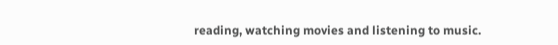reading, watching movies and listening to music.